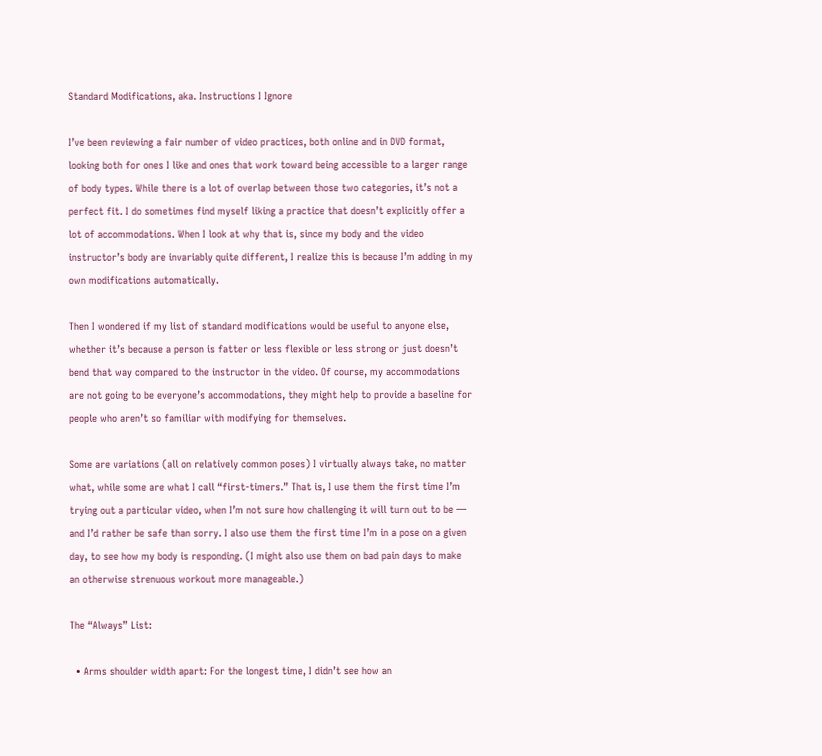Standard Modifications, aka. Instructions I Ignore

I’ve been reviewing a fair number of video practices, both online and in DVD format, looking both for ones I like and ones that work toward being accessible to a larger range of body types. While there is a lot of overlap between those two categories, it’s not a perfect fit. I do sometimes find myself liking a practice that doesn’t explicitly offer a lot of accommodations. When I look at why that is, since my body and the video instructor’s body are invariably quite different, I realize this is because I’m adding in my own modifications automatically.

Then I wondered if my list of standard modifications would be useful to anyone else, whether it’s because a person is fatter or less flexible or less strong or just doesn’t bend that way compared to the instructor in the video. Of course, my accommodations are not going to be everyone’s accommodations, they might help to provide a baseline for people who aren’t so familiar with modifying for themselves.

Some are variations (all on relatively common poses) I virtually always take, no matter what, while some are what I call “first-timers.” That is, I use them the first time I’m trying out a particular video, when I’m not sure how challenging it will turn out to be — and I’d rather be safe than sorry. I also use them the first time I’m in a pose on a given day, to see how my body is responding. (I might also use them on bad pain days to make an otherwise strenuous workout more manageable.)

The “Always” List:

  • Arms shoulder width apart: For the longest time, I didn’t see how an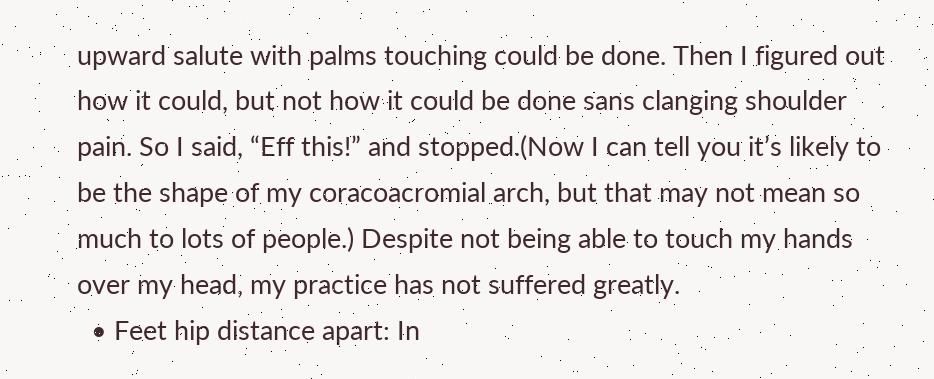upward salute with palms touching could be done. Then I figured out how it could, but not how it could be done sans clanging shoulder pain. So I said, “Eff this!” and stopped.(Now I can tell you it’s likely to be the shape of my coracoacromial arch, but that may not mean so much to lots of people.) Despite not being able to touch my hands over my head, my practice has not suffered greatly.
  • Feet hip distance apart: In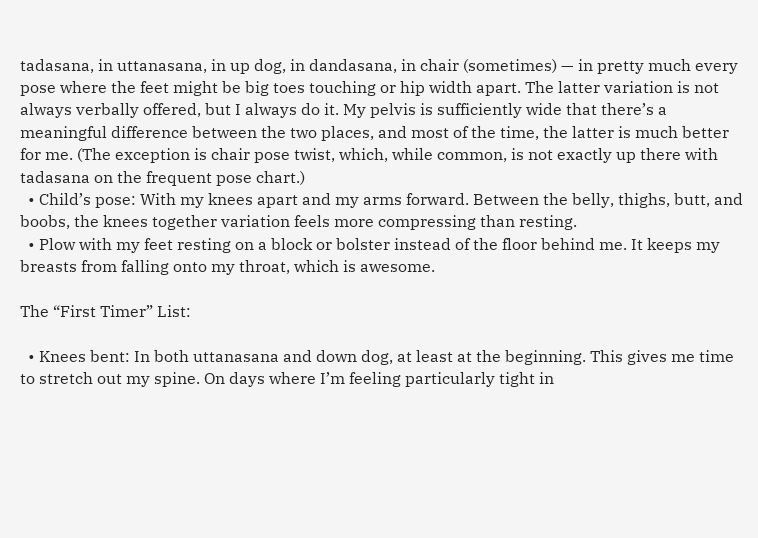tadasana, in uttanasana, in up dog, in dandasana, in chair (sometimes) — in pretty much every pose where the feet might be big toes touching or hip width apart. The latter variation is not always verbally offered, but I always do it. My pelvis is sufficiently wide that there’s a meaningful difference between the two places, and most of the time, the latter is much better for me. (The exception is chair pose twist, which, while common, is not exactly up there with tadasana on the frequent pose chart.)
  • Child’s pose: With my knees apart and my arms forward. Between the belly, thighs, butt, and boobs, the knees together variation feels more compressing than resting.
  • Plow with my feet resting on a block or bolster instead of the floor behind me. It keeps my breasts from falling onto my throat, which is awesome.

The “First Timer” List:

  • Knees bent: In both uttanasana and down dog, at least at the beginning. This gives me time to stretch out my spine. On days where I’m feeling particularly tight in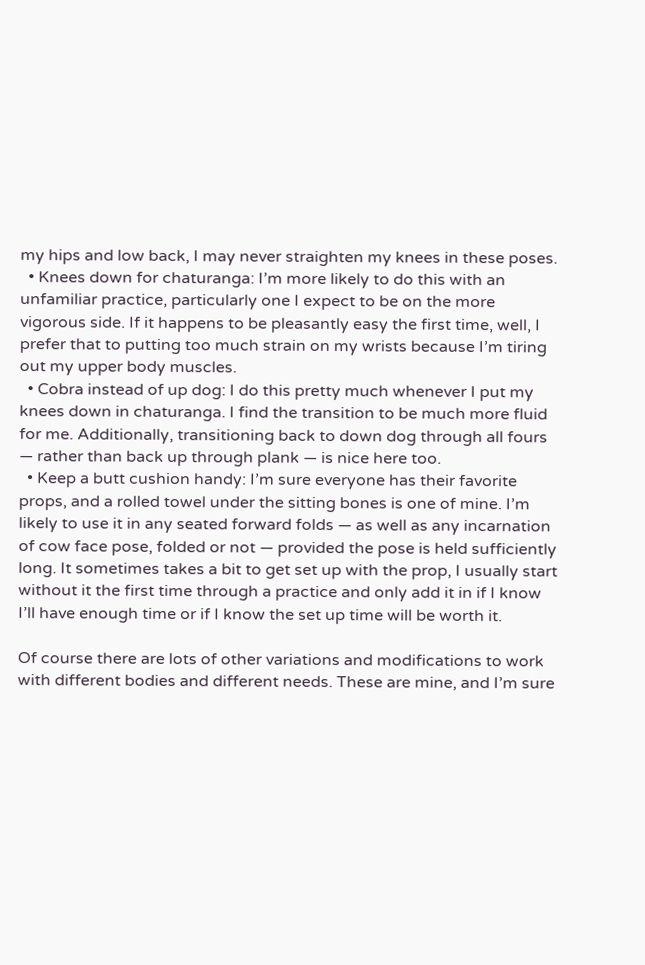my hips and low back, I may never straighten my knees in these poses.
  • Knees down for chaturanga: I’m more likely to do this with an unfamiliar practice, particularly one I expect to be on the more vigorous side. If it happens to be pleasantly easy the first time, well, I prefer that to putting too much strain on my wrists because I’m tiring out my upper body muscles.
  • Cobra instead of up dog: I do this pretty much whenever I put my knees down in chaturanga. I find the transition to be much more fluid for me. Additionally, transitioning back to down dog through all fours — rather than back up through plank — is nice here too.
  • Keep a butt cushion handy: I’m sure everyone has their favorite props, and a rolled towel under the sitting bones is one of mine. I’m likely to use it in any seated forward folds — as well as any incarnation of cow face pose, folded or not — provided the pose is held sufficiently long. It sometimes takes a bit to get set up with the prop, I usually start without it the first time through a practice and only add it in if I know I’ll have enough time or if I know the set up time will be worth it.

Of course there are lots of other variations and modifications to work with different bodies and different needs. These are mine, and I’m sure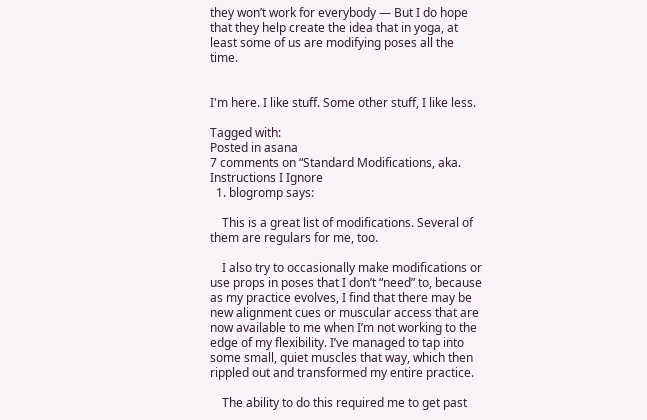they won’t work for everybody — But I do hope that they help create the idea that in yoga, at least some of us are modifying poses all the time.


I'm here. I like stuff. Some other stuff, I like less.

Tagged with:
Posted in asana
7 comments on “Standard Modifications, aka. Instructions I Ignore
  1. blogromp says:

    This is a great list of modifications. Several of them are regulars for me, too.

    I also try to occasionally make modifications or use props in poses that I don’t “need” to, because as my practice evolves, I find that there may be new alignment cues or muscular access that are now available to me when I’m not working to the edge of my flexibility. I’ve managed to tap into some small, quiet muscles that way, which then rippled out and transformed my entire practice.

    The ability to do this required me to get past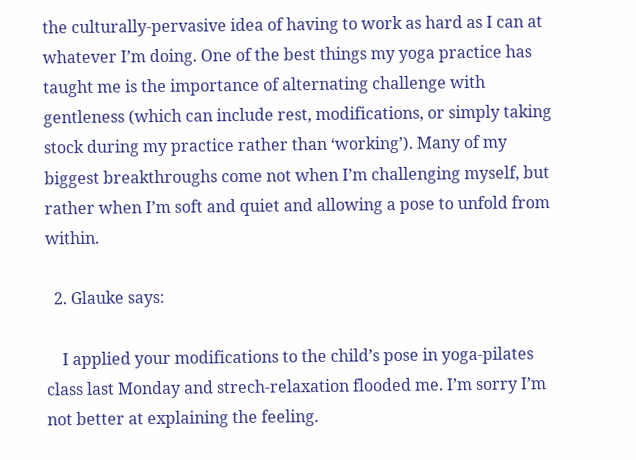the culturally-pervasive idea of having to work as hard as I can at whatever I’m doing. One of the best things my yoga practice has taught me is the importance of alternating challenge with gentleness (which can include rest, modifications, or simply taking stock during my practice rather than ‘working’). Many of my biggest breakthroughs come not when I’m challenging myself, but rather when I’m soft and quiet and allowing a pose to unfold from within.

  2. Glauke says:

    I applied your modifications to the child’s pose in yoga-pilates class last Monday and strech-relaxation flooded me. I’m sorry I’m not better at explaining the feeling.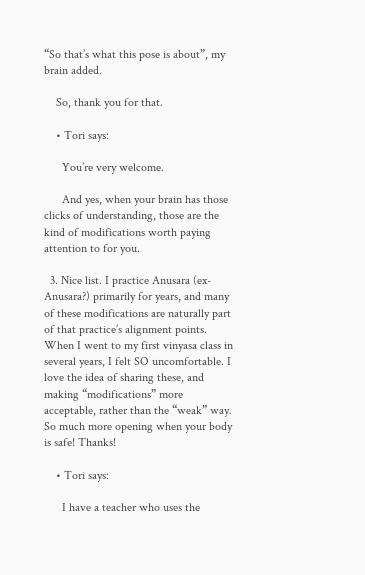“So that’s what this pose is about”, my brain added.

    So, thank you for that.

    • Tori says:

      You’re very welcome.

      And yes, when your brain has those clicks of understanding, those are the kind of modifications worth paying attention to for you.

  3. Nice list. I practice Anusara (ex-Anusara?) primarily for years, and many of these modifications are naturally part of that practice’s alignment points. When I went to my first vinyasa class in several years, I felt SO uncomfortable. I love the idea of sharing these, and making “modifications” more acceptable, rather than the “weak” way. So much more opening when your body is safe! Thanks!

    • Tori says:

      I have a teacher who uses the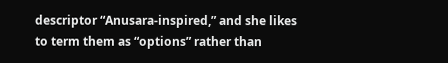descriptor “Anusara-inspired,” and she likes to term them as “options” rather than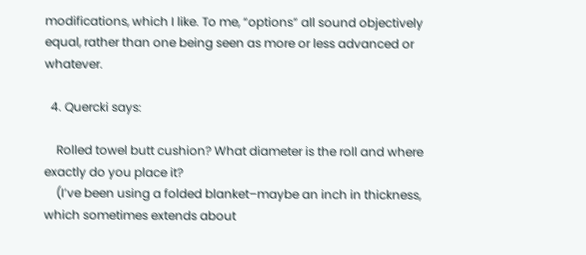modifications, which I like. To me, “options” all sound objectively equal, rather than one being seen as more or less advanced or whatever.

  4. Quercki says:

    Rolled towel butt cushion? What diameter is the roll and where exactly do you place it?
    (I’ve been using a folded blanket–maybe an inch in thickness, which sometimes extends about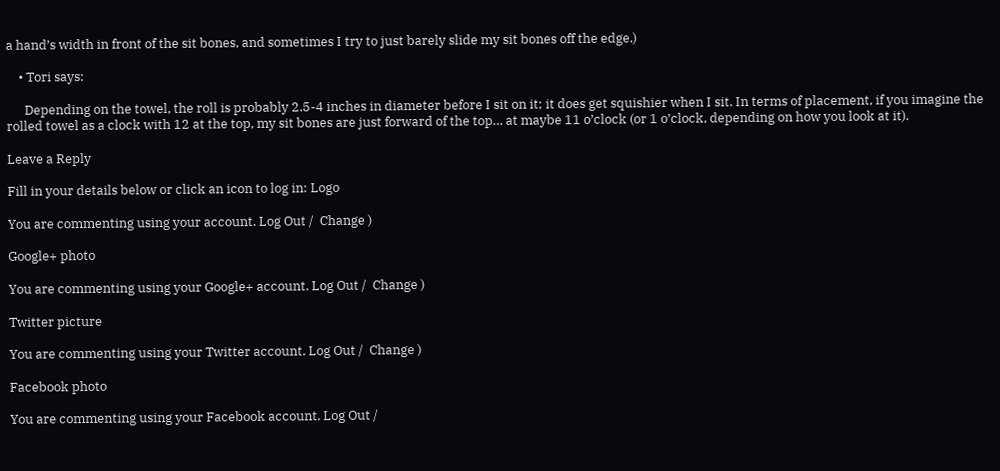a hand’s width in front of the sit bones, and sometimes I try to just barely slide my sit bones off the edge.)

    • Tori says:

      Depending on the towel, the roll is probably 2.5-4 inches in diameter before I sit on it; it does get squishier when I sit. In terms of placement, if you imagine the rolled towel as a clock with 12 at the top, my sit bones are just forward of the top… at maybe 11 o’clock (or 1 o’clock, depending on how you look at it).

Leave a Reply

Fill in your details below or click an icon to log in: Logo

You are commenting using your account. Log Out /  Change )

Google+ photo

You are commenting using your Google+ account. Log Out /  Change )

Twitter picture

You are commenting using your Twitter account. Log Out /  Change )

Facebook photo

You are commenting using your Facebook account. Log Out /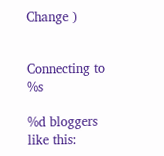Change )


Connecting to %s

%d bloggers like this: